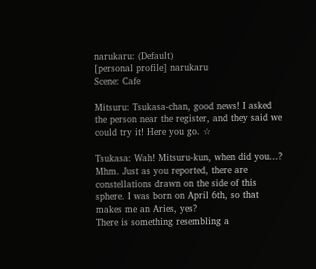narukaru: (Default)
[personal profile] narukaru
Scene: Cafe

Mitsuru: Tsukasa-chan, good news! I asked the person near the register, and they said we could try it! Here you go. ☆

Tsukasa: Wah! Mitsuru-kun, when did you...?
Mhm. Just as you reported, there are constellations drawn on the side of this sphere. I was born on April 6th, so that makes me an Aries, yes?
There is something resembling a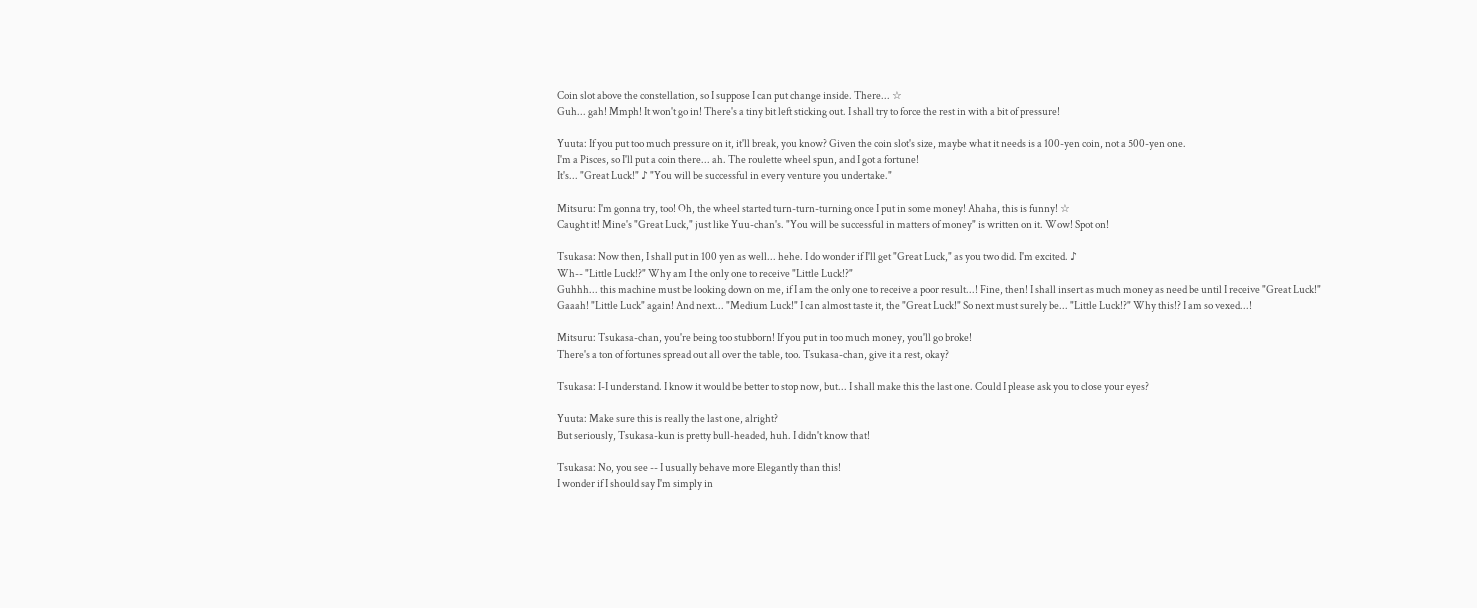Coin slot above the constellation, so I suppose I can put change inside. There... ☆
Guh... gah! Mmph! It won't go in! There's a tiny bit left sticking out. I shall try to force the rest in with a bit of pressure!

Yuuta: If you put too much pressure on it, it'll break, you know? Given the coin slot's size, maybe what it needs is a 100-yen coin, not a 500-yen one.
I'm a Pisces, so I'll put a coin there... ah. The roulette wheel spun, and I got a fortune!
It's... "Great Luck!" ♪ "You will be successful in every venture you undertake."

Mitsuru: I'm gonna try, too! Oh, the wheel started turn-turn-turning once I put in some money! Ahaha, this is funny! ☆
Caught it! Mine's "Great Luck," just like Yuu-chan's. "You will be successful in matters of money" is written on it. Wow! Spot on!

Tsukasa: Now then, I shall put in 100 yen as well... hehe. I do wonder if I'll get "Great Luck," as you two did. I'm excited. ♪
Wh-- "Little Luck!?" Why am I the only one to receive "Little Luck!?"
Guhhh... this machine must be looking down on me, if I am the only one to receive a poor result...! Fine, then! I shall insert as much money as need be until I receive "Great Luck!"
Gaaah! "Little Luck" again! And next... "Medium Luck!" I can almost taste it, the "Great Luck!" So next must surely be... "Little Luck!?" Why this!? I am so vexed...!

Mitsuru: Tsukasa-chan, you're being too stubborn! If you put in too much money, you'll go broke!
There's a ton of fortunes spread out all over the table, too. Tsukasa-chan, give it a rest, okay?

Tsukasa: I-I understand. I know it would be better to stop now, but... I shall make this the last one. Could I please ask you to close your eyes?

Yuuta: Make sure this is really the last one, alright?
But seriously, Tsukasa-kun is pretty bull-headed, huh. I didn't know that!

Tsukasa: No, you see -- I usually behave more Elegantly than this!
I wonder if I should say I'm simply in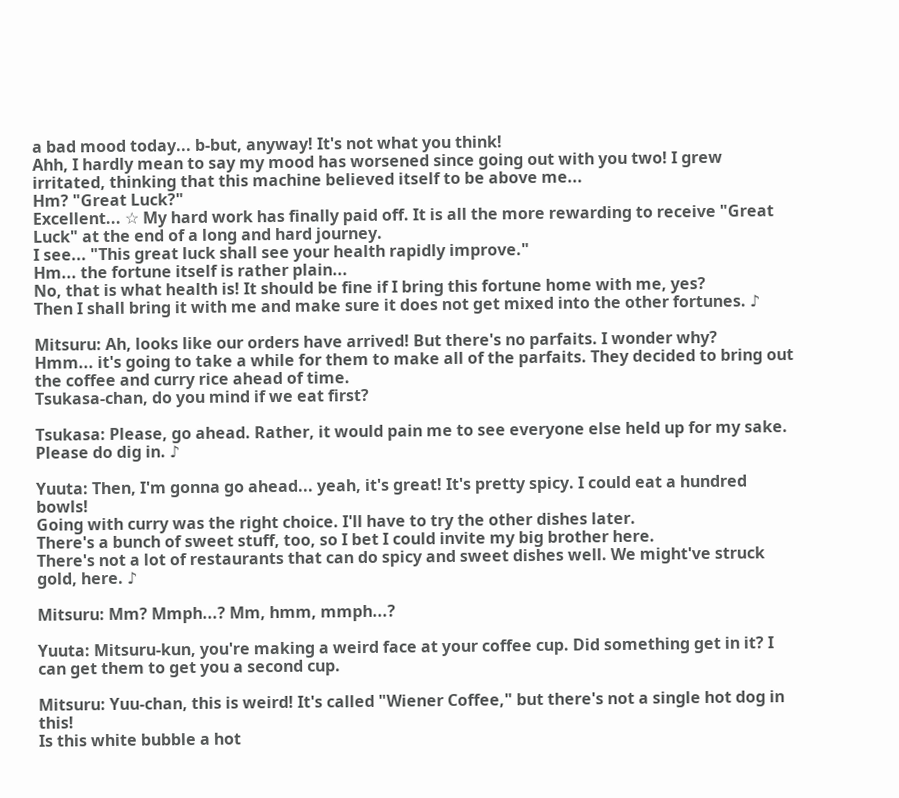a bad mood today... b-but, anyway! It's not what you think!
Ahh, I hardly mean to say my mood has worsened since going out with you two! I grew irritated, thinking that this machine believed itself to be above me...
Hm? "Great Luck?"
Excellent... ☆ My hard work has finally paid off. It is all the more rewarding to receive "Great Luck" at the end of a long and hard journey.
I see... "This great luck shall see your health rapidly improve."
Hm... the fortune itself is rather plain...
No, that is what health is! It should be fine if I bring this fortune home with me, yes?
Then I shall bring it with me and make sure it does not get mixed into the other fortunes. ♪

Mitsuru: Ah, looks like our orders have arrived! But there's no parfaits. I wonder why?
Hmm... it's going to take a while for them to make all of the parfaits. They decided to bring out the coffee and curry rice ahead of time.
Tsukasa-chan, do you mind if we eat first?

Tsukasa: Please, go ahead. Rather, it would pain me to see everyone else held up for my sake. Please do dig in. ♪

Yuuta: Then, I'm gonna go ahead... yeah, it's great! It's pretty spicy. I could eat a hundred bowls!
Going with curry was the right choice. I'll have to try the other dishes later.
There's a bunch of sweet stuff, too, so I bet I could invite my big brother here.
There's not a lot of restaurants that can do spicy and sweet dishes well. We might've struck gold, here. ♪

Mitsuru: Mm? Mmph...? Mm, hmm, mmph...?

Yuuta: Mitsuru-kun, you're making a weird face at your coffee cup. Did something get in it? I can get them to get you a second cup.

Mitsuru: Yuu-chan, this is weird! It's called "Wiener Coffee," but there's not a single hot dog in this!
Is this white bubble a hot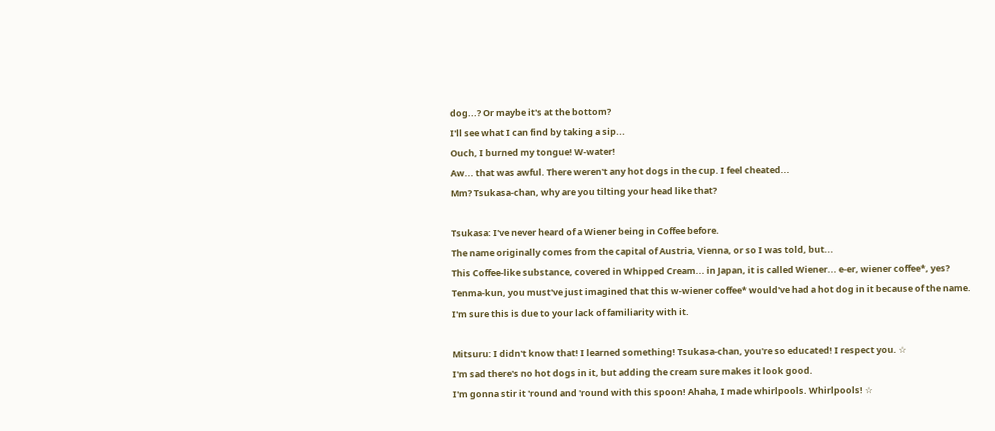dog...? Or maybe it's at the bottom?
I'll see what I can find by taking a sip...
Ouch, I burned my tongue! W-water!
Aw... that was awful. There weren't any hot dogs in the cup. I feel cheated...
Mm? Tsukasa-chan, why are you tilting your head like that?

Tsukasa: I've never heard of a Wiener being in Coffee before.
The name originally comes from the capital of Austria, Vienna, or so I was told, but...
This Coffee-like substance, covered in Whipped Cream... in Japan, it is called Wiener... e-er, wiener coffee*, yes?
Tenma-kun, you must've just imagined that this w-wiener coffee* would've had a hot dog in it because of the name.
I'm sure this is due to your lack of familiarity with it.

Mitsuru: I didn't know that! I learned something! Tsukasa-chan, you're so educated! I respect you. ☆
I'm sad there's no hot dogs in it, but adding the cream sure makes it look good.
I'm gonna stir it 'round and 'round with this spoon! Ahaha, I made whirlpools. Whirlpools! ☆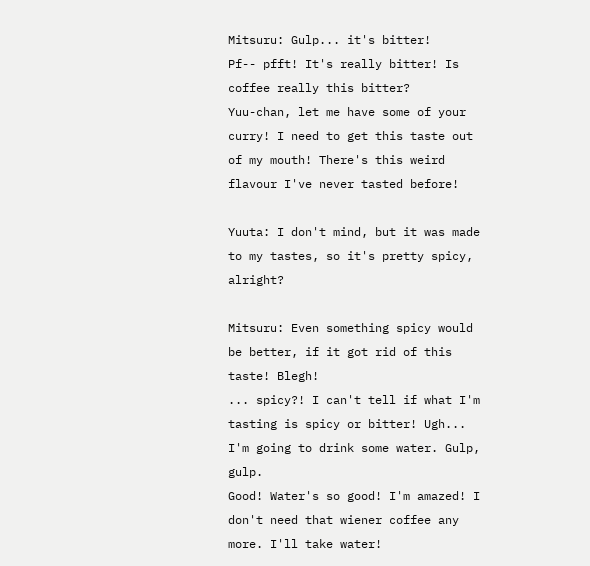Mitsuru: Gulp... it's bitter!
Pf-- pfft! It's really bitter! Is coffee really this bitter?
Yuu-chan, let me have some of your curry! I need to get this taste out of my mouth! There's this weird flavour I've never tasted before!

Yuuta: I don't mind, but it was made to my tastes, so it's pretty spicy, alright?

Mitsuru: Even something spicy would be better, if it got rid of this taste! Blegh!
... spicy?! I can't tell if what I'm tasting is spicy or bitter! Ugh... I'm going to drink some water. Gulp, gulp.
Good! Water's so good! I'm amazed! I don't need that wiener coffee any more. I'll take water!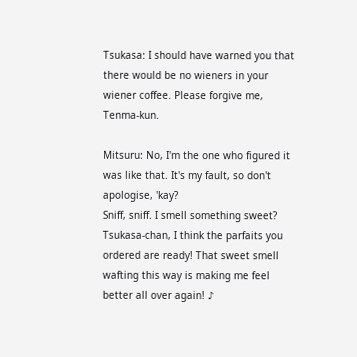Tsukasa: I should have warned you that there would be no wieners in your wiener coffee. Please forgive me, Tenma-kun.

Mitsuru: No, I'm the one who figured it was like that. It's my fault, so don't apologise, 'kay?
Sniff, sniff. I smell something sweet?
Tsukasa-chan, I think the parfaits you ordered are ready! That sweet smell wafting this way is making me feel better all over again! ♪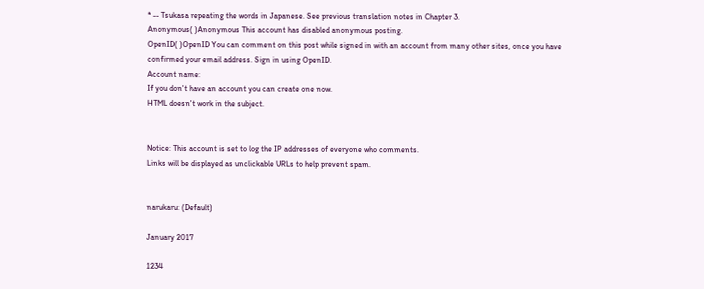* -- Tsukasa repeating the words in Japanese. See previous translation notes in Chapter 3.
Anonymous( )Anonymous This account has disabled anonymous posting.
OpenID( )OpenID You can comment on this post while signed in with an account from many other sites, once you have confirmed your email address. Sign in using OpenID.
Account name:
If you don't have an account you can create one now.
HTML doesn't work in the subject.


Notice: This account is set to log the IP addresses of everyone who comments.
Links will be displayed as unclickable URLs to help prevent spam.


narukaru: (Default)

January 2017

1234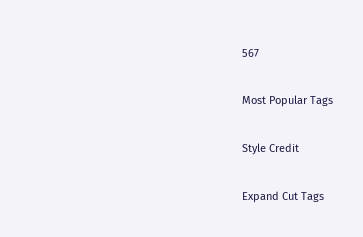567

Most Popular Tags

Style Credit

Expand Cut Tags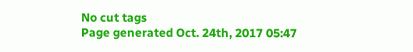No cut tags
Page generated Oct. 24th, 2017 05:47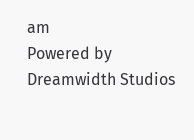am
Powered by Dreamwidth Studios